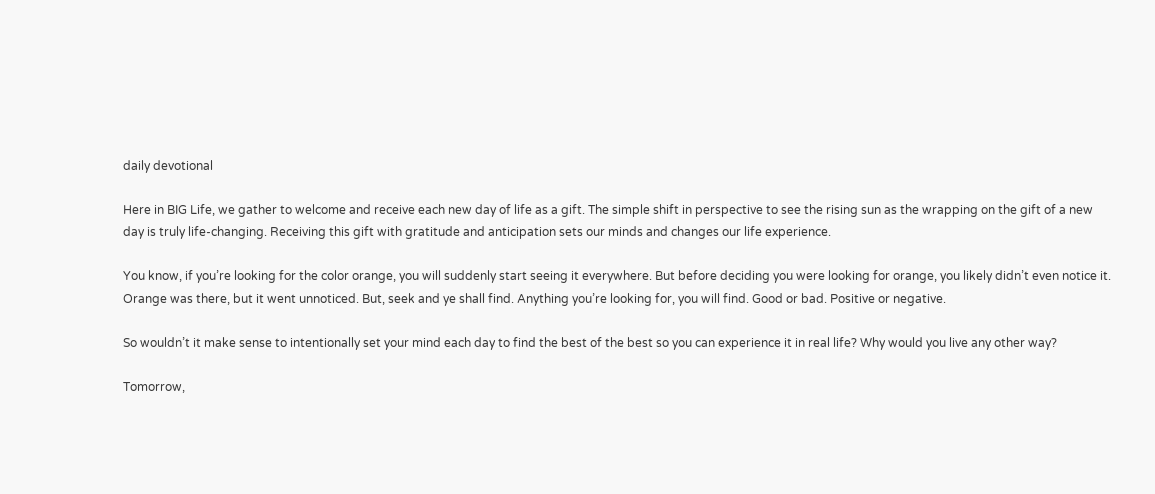daily devotional

Here in BIG Life, we gather to welcome and receive each new day of life as a gift. The simple shift in perspective to see the rising sun as the wrapping on the gift of a new day is truly life-changing. Receiving this gift with gratitude and anticipation sets our minds and changes our life experience.

You know, if you’re looking for the color orange, you will suddenly start seeing it everywhere. But before deciding you were looking for orange, you likely didn’t even notice it. Orange was there, but it went unnoticed. But, seek and ye shall find. Anything you’re looking for, you will find. Good or bad. Positive or negative.

So wouldn’t it make sense to intentionally set your mind each day to find the best of the best so you can experience it in real life? Why would you live any other way?

Tomorrow,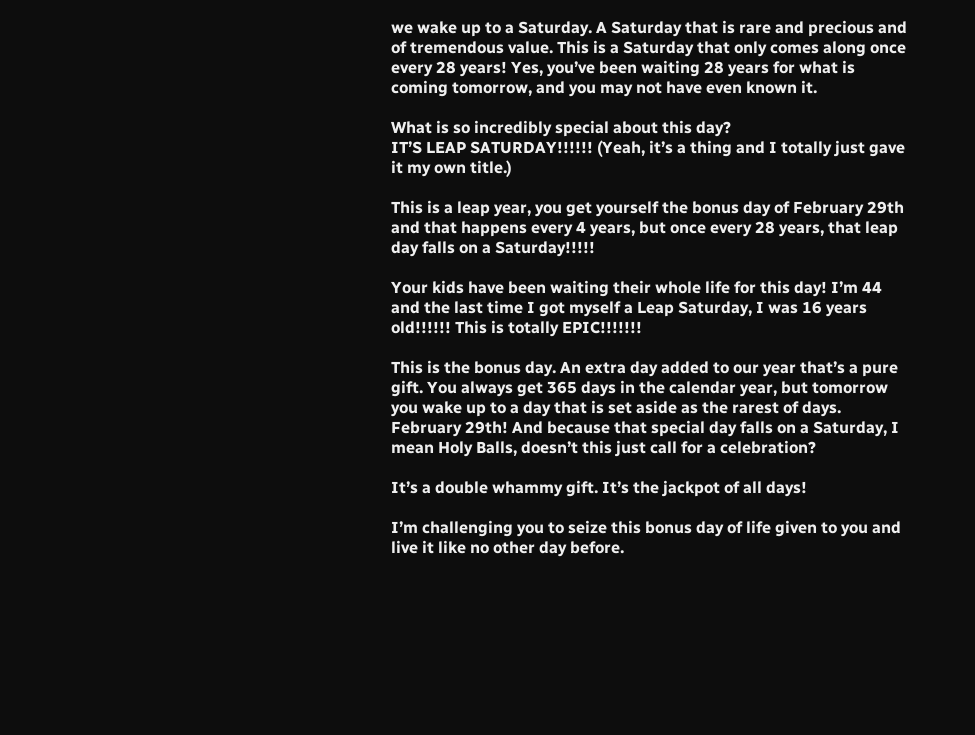we wake up to a Saturday. A Saturday that is rare and precious and of tremendous value. This is a Saturday that only comes along once every 28 years! Yes, you’ve been waiting 28 years for what is coming tomorrow, and you may not have even known it.

What is so incredibly special about this day?
IT’S LEAP SATURDAY!!!!!! (Yeah, it’s a thing and I totally just gave it my own title.)

This is a leap year, you get yourself the bonus day of February 29th and that happens every 4 years, but once every 28 years, that leap day falls on a Saturday!!!!!

Your kids have been waiting their whole life for this day! I’m 44 and the last time I got myself a Leap Saturday, I was 16 years old!!!!!! This is totally EPIC!!!!!!!

This is the bonus day. An extra day added to our year that’s a pure gift. You always get 365 days in the calendar year, but tomorrow you wake up to a day that is set aside as the rarest of days. February 29th! And because that special day falls on a Saturday, I mean Holy Balls, doesn’t this just call for a celebration?

It’s a double whammy gift. It’s the jackpot of all days!

I’m challenging you to seize this bonus day of life given to you and live it like no other day before.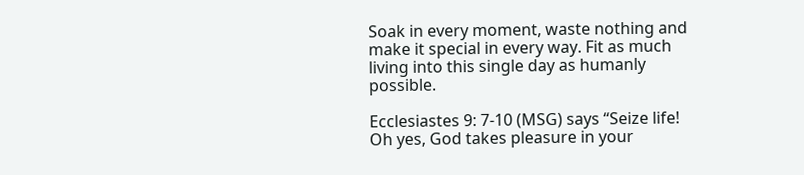Soak in every moment, waste nothing and make it special in every way. Fit as much living into this single day as humanly possible.

Ecclesiastes 9: 7-10 (MSG) says “Seize life! Oh yes, God takes pleasure in your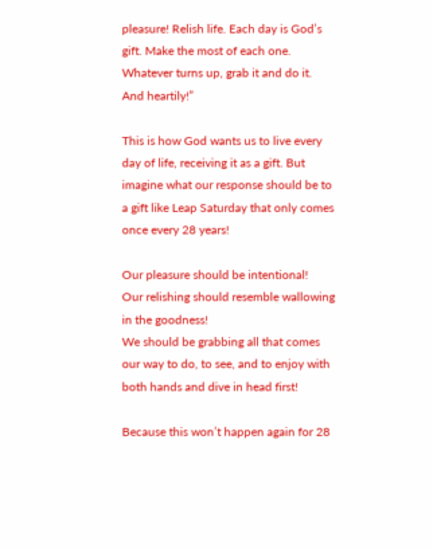pleasure! Relish life. Each day is God’s gift. Make the most of each one. Whatever turns up, grab it and do it. And heartily!”

This is how God wants us to live every day of life, receiving it as a gift. But imagine what our response should be to a gift like Leap Saturday that only comes once every 28 years!

Our pleasure should be intentional!
Our relishing should resemble wallowing in the goodness!
We should be grabbing all that comes our way to do, to see, and to enjoy with both hands and dive in head first!

Because this won’t happen again for 28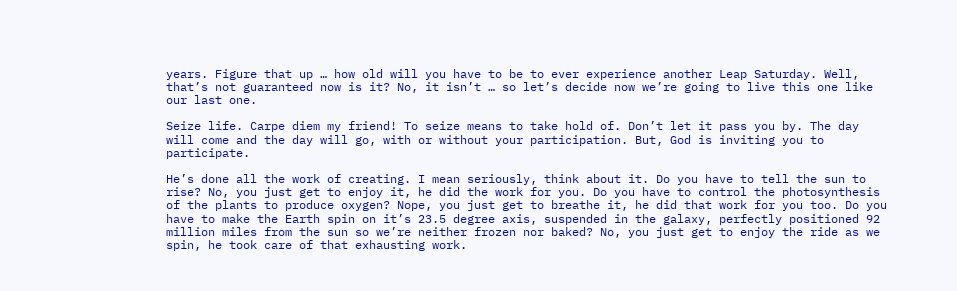years. Figure that up … how old will you have to be to ever experience another Leap Saturday. Well, that’s not guaranteed now is it? No, it isn’t … so let’s decide now we’re going to live this one like our last one.

Seize life. Carpe diem my friend! To seize means to take hold of. Don’t let it pass you by. The day will come and the day will go, with or without your participation. But, God is inviting you to participate.

He’s done all the work of creating. I mean seriously, think about it. Do you have to tell the sun to rise? No, you just get to enjoy it, he did the work for you. Do you have to control the photosynthesis of the plants to produce oxygen? Nope, you just get to breathe it, he did that work for you too. Do you have to make the Earth spin on it’s 23.5 degree axis, suspended in the galaxy, perfectly positioned 92 million miles from the sun so we’re neither frozen nor baked? No, you just get to enjoy the ride as we spin, he took care of that exhausting work.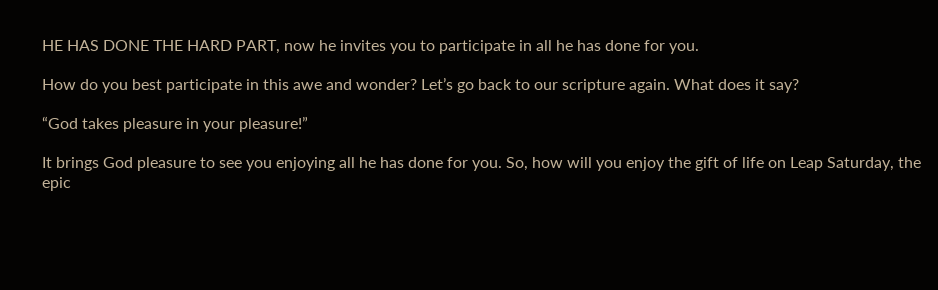HE HAS DONE THE HARD PART, now he invites you to participate in all he has done for you.

How do you best participate in this awe and wonder? Let’s go back to our scripture again. What does it say?

“God takes pleasure in your pleasure!”

It brings God pleasure to see you enjoying all he has done for you. So, how will you enjoy the gift of life on Leap Saturday, the epic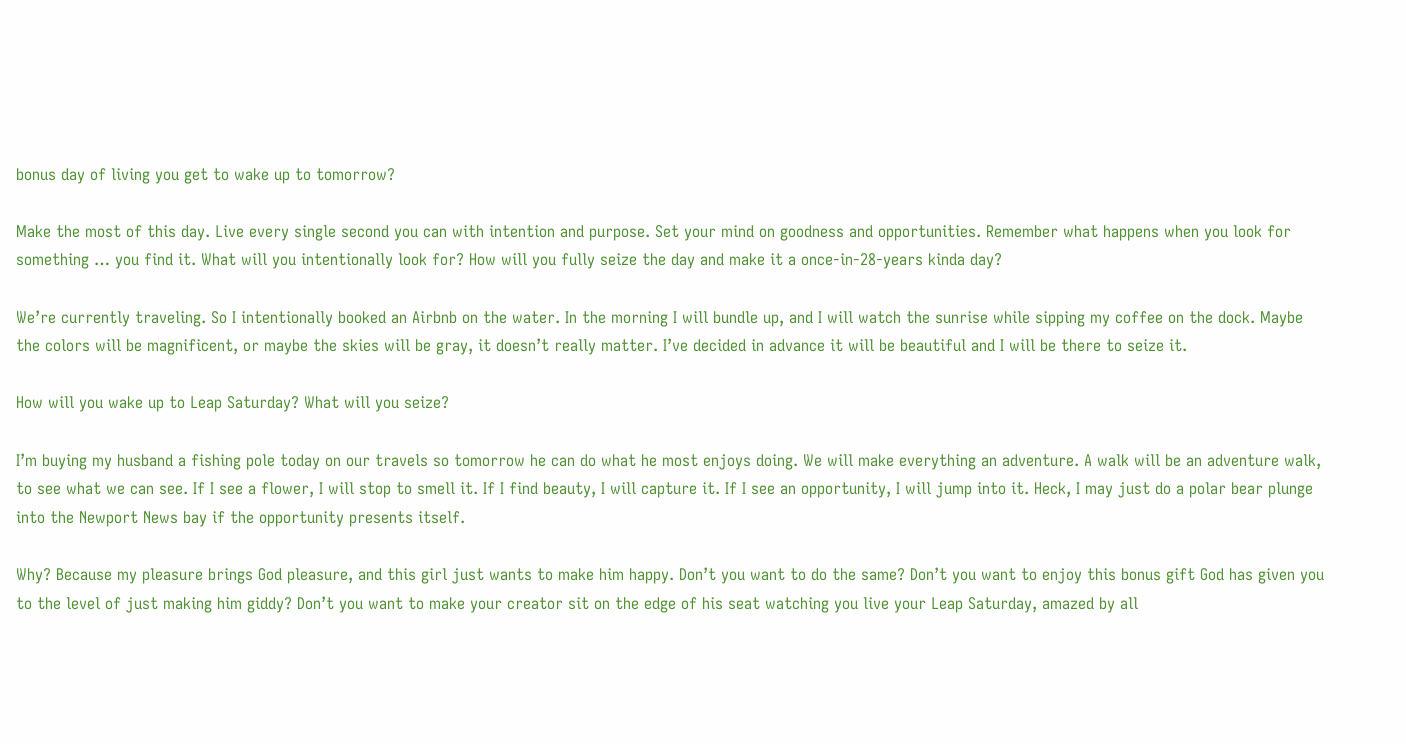bonus day of living you get to wake up to tomorrow?

Make the most of this day. Live every single second you can with intention and purpose. Set your mind on goodness and opportunities. Remember what happens when you look for something … you find it. What will you intentionally look for? How will you fully seize the day and make it a once-in-28-years kinda day?

We’re currently traveling. So I intentionally booked an Airbnb on the water. In the morning I will bundle up, and I will watch the sunrise while sipping my coffee on the dock. Maybe the colors will be magnificent, or maybe the skies will be gray, it doesn’t really matter. I’ve decided in advance it will be beautiful and I will be there to seize it.

How will you wake up to Leap Saturday? What will you seize?

I’m buying my husband a fishing pole today on our travels so tomorrow he can do what he most enjoys doing. We will make everything an adventure. A walk will be an adventure walk, to see what we can see. If I see a flower, I will stop to smell it. If I find beauty, I will capture it. If I see an opportunity, I will jump into it. Heck, I may just do a polar bear plunge into the Newport News bay if the opportunity presents itself.

Why? Because my pleasure brings God pleasure, and this girl just wants to make him happy. Don’t you want to do the same? Don’t you want to enjoy this bonus gift God has given you to the level of just making him giddy? Don’t you want to make your creator sit on the edge of his seat watching you live your Leap Saturday, amazed by all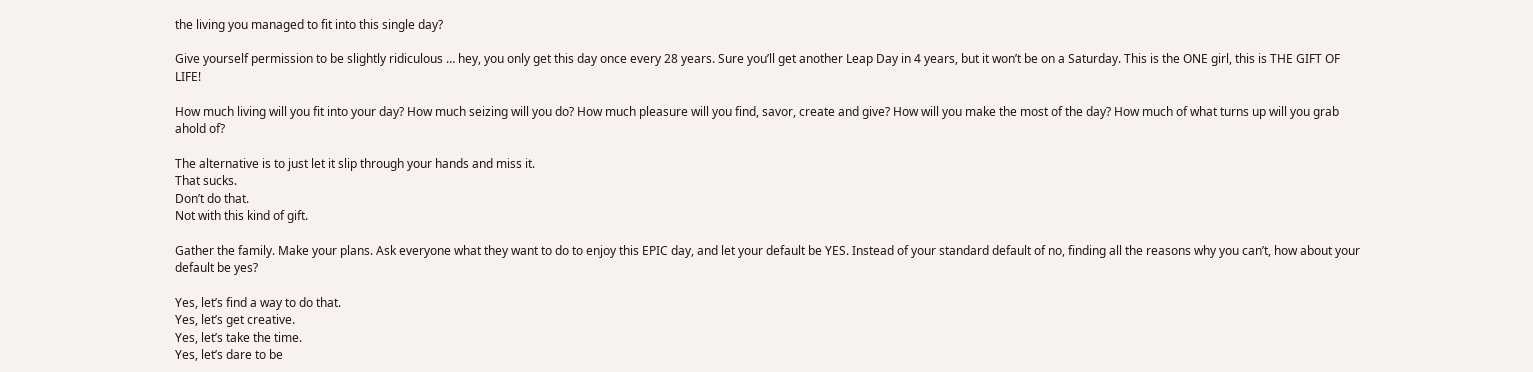the living you managed to fit into this single day?

Give yourself permission to be slightly ridiculous … hey, you only get this day once every 28 years. Sure you’ll get another Leap Day in 4 years, but it won’t be on a Saturday. This is the ONE girl, this is THE GIFT OF LIFE!

How much living will you fit into your day? How much seizing will you do? How much pleasure will you find, savor, create and give? How will you make the most of the day? How much of what turns up will you grab ahold of?

The alternative is to just let it slip through your hands and miss it.
That sucks.
Don’t do that.
Not with this kind of gift.

Gather the family. Make your plans. Ask everyone what they want to do to enjoy this EPIC day, and let your default be YES. Instead of your standard default of no, finding all the reasons why you can’t, how about your default be yes?

Yes, let’s find a way to do that.
Yes, let’s get creative.
Yes, let’s take the time.
Yes, let’s dare to be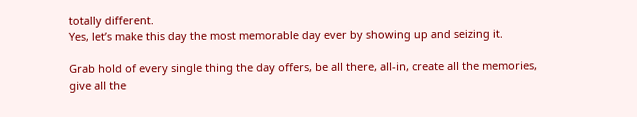totally different.
Yes, let’s make this day the most memorable day ever by showing up and seizing it.

Grab hold of every single thing the day offers, be all there, all-in, create all the memories, give all the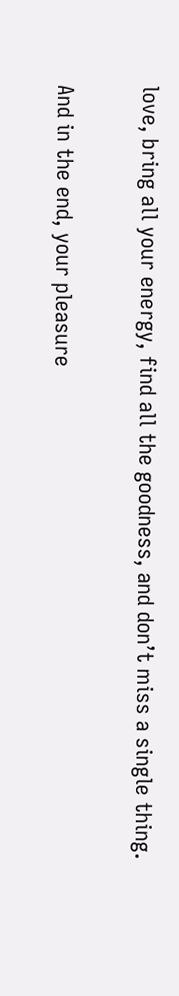love, bring all your energy, find all the goodness, and don’t miss a single thing.

And in the end, your pleasure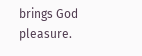brings God pleasure.